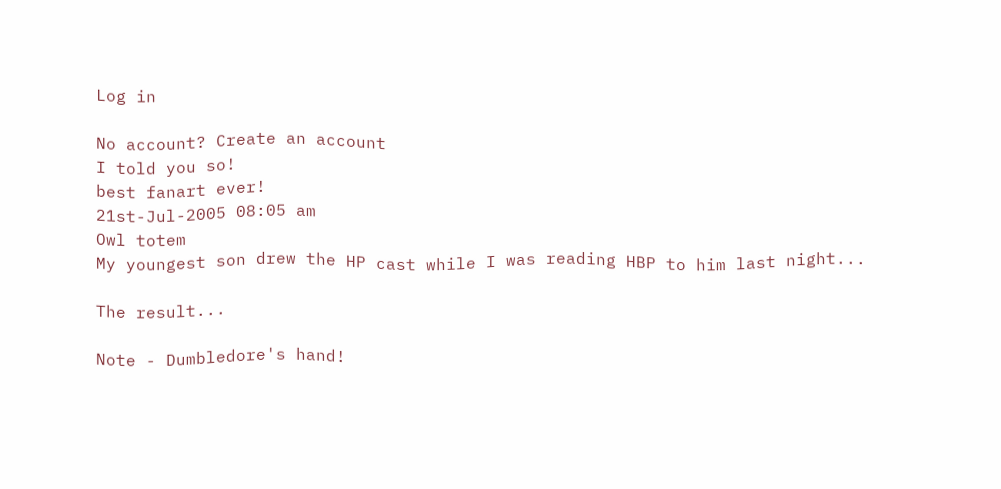Log in

No account? Create an account
I told you so!
best fanart ever!
21st-Jul-2005 08:05 am
Owl totem
My youngest son drew the HP cast while I was reading HBP to him last night...

The result...

Note - Dumbledore's hand!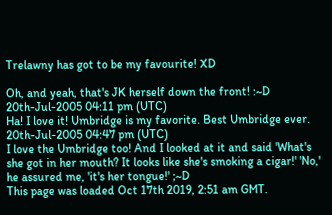Trelawny has got to be my favourite! XD

Oh, and yeah, that's JK herself down the front! :~D
20th-Jul-2005 04:11 pm (UTC)
Ha! I love it! Umbridge is my favorite. Best Umbridge ever.
20th-Jul-2005 04:47 pm (UTC)
I love the Umbridge too! And I looked at it and said 'What's she got in her mouth? It looks like she's smoking a cigar!' 'No,' he assured me, 'it's her tongue!' ;~D
This page was loaded Oct 17th 2019, 2:51 am GMT.